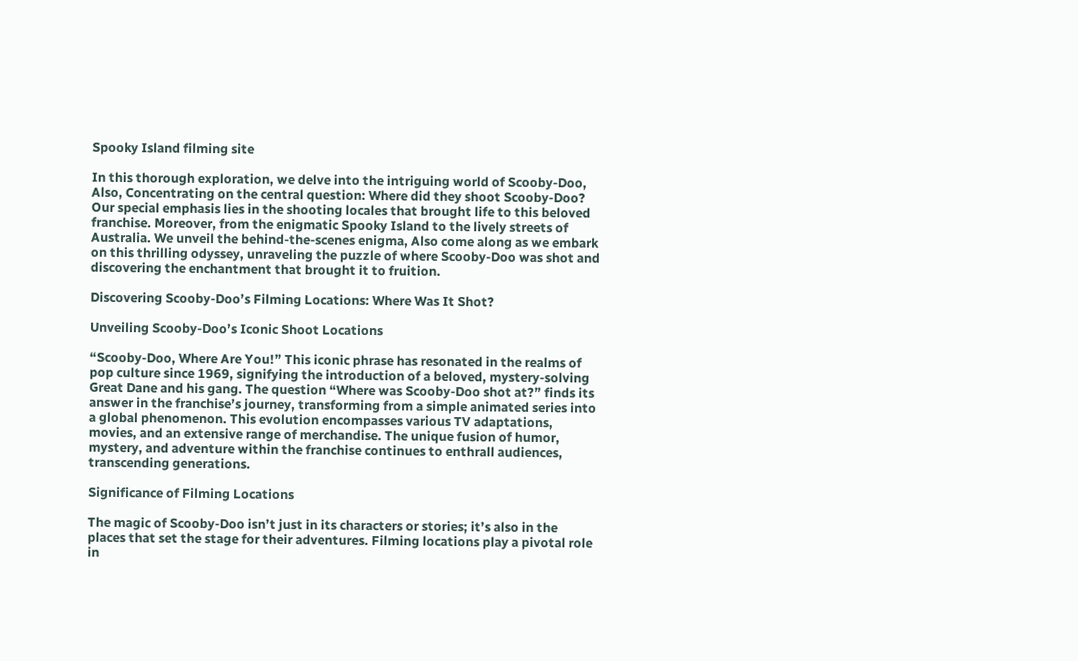Spooky Island filming site

In this thorough exploration, we delve into the intriguing world of Scooby-Doo, Also, Concentrating on the central question: Where did they shoot Scooby-Doo? Our special emphasis lies in the shooting locales that brought life to this beloved franchise. Moreover, from the enigmatic Spooky Island to the lively streets of Australia. We unveil the behind-the-scenes enigma, Also come along as we embark on this thrilling odyssey, unraveling the puzzle of where Scooby-Doo was shot and discovering the enchantment that brought it to fruition.

Discovering Scooby-Doo’s Filming Locations: Where Was It Shot?

Unveiling Scooby-Doo’s Iconic Shoot Locations

“Scooby-Doo, Where Are You!” This iconic phrase has resonated in the realms of pop culture since 1969, signifying the introduction of a beloved, mystery-solving Great Dane and his gang. The question “Where was Scooby-Doo shot at?” finds its answer in the franchise’s journey, transforming from a simple animated series into a global phenomenon. This evolution encompasses various TV adaptations, movies, and an extensive range of merchandise. The unique fusion of humor, mystery, and adventure within the franchise continues to enthrall audiences, transcending generations.

Significance of Filming Locations

The magic of Scooby-Doo isn’t just in its characters or stories; it’s also in the places that set the stage for their adventures. Filming locations play a pivotal role in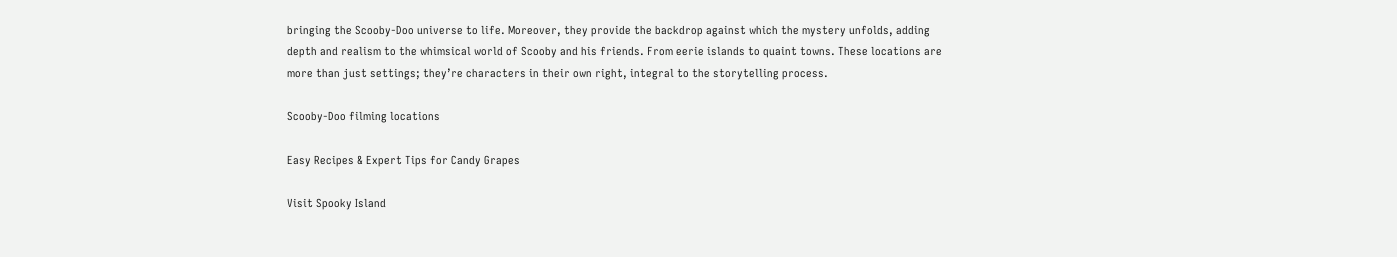bringing the Scooby-Doo universe to life. Moreover, they provide the backdrop against which the mystery unfolds, adding depth and realism to the whimsical world of Scooby and his friends. From eerie islands to quaint towns. These locations are more than just settings; they’re characters in their own right, integral to the storytelling process.

Scooby-Doo filming locations

Easy Recipes & Expert Tips for Candy Grapes

Visit Spooky Island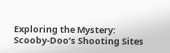Exploring the Mystery: Scooby-Doo’s Shooting Sites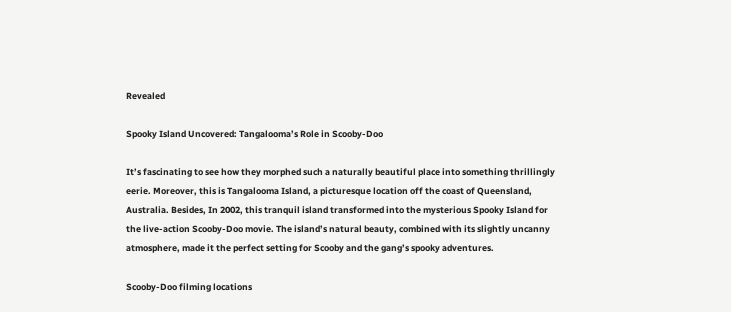Revealed

Spooky Island Uncovered: Tangalooma’s Role in Scooby-Doo

It’s fascinating to see how they morphed such a naturally beautiful place into something thrillingly eerie. Moreover, this is Tangalooma Island, a picturesque location off the coast of Queensland, Australia. Besides, In 2002, this tranquil island transformed into the mysterious Spooky Island for the live-action Scooby-Doo movie. The island’s natural beauty, combined with its slightly uncanny atmosphere, made it the perfect setting for Scooby and the gang’s spooky adventures.

Scooby-Doo filming locations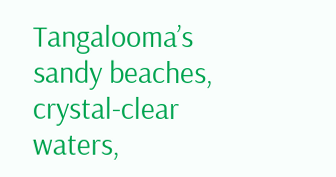Tangalooma’s sandy beaches, crystal-clear waters,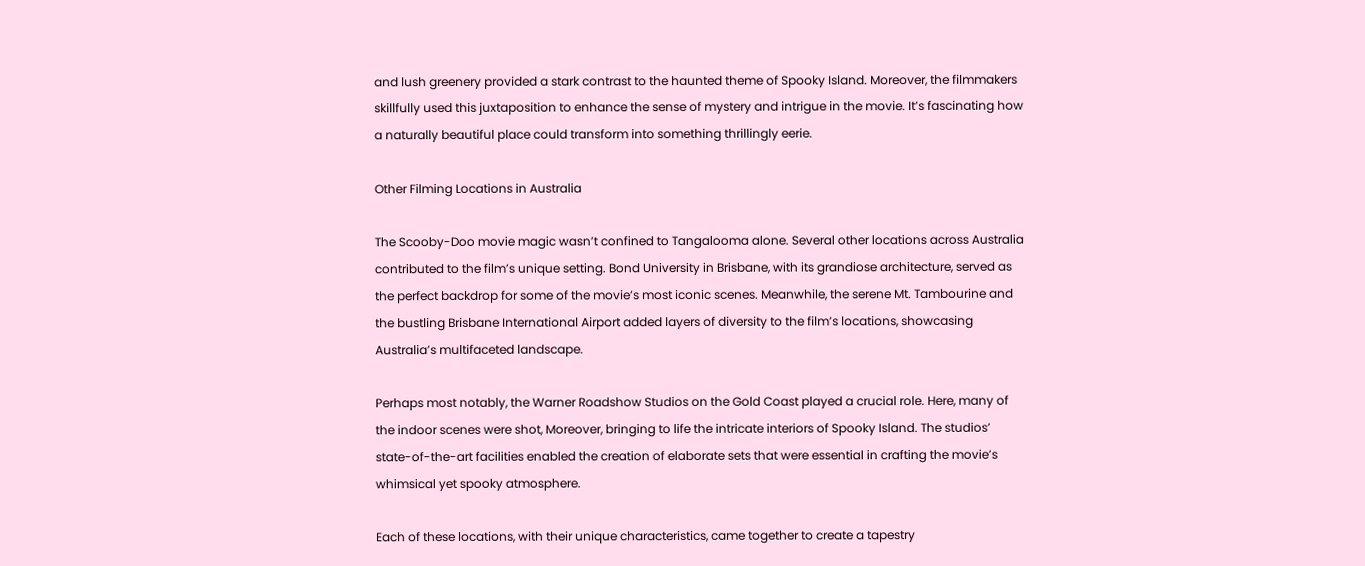and lush greenery provided a stark contrast to the haunted theme of Spooky Island. Moreover, the filmmakers skillfully used this juxtaposition to enhance the sense of mystery and intrigue in the movie. It’s fascinating how a naturally beautiful place could transform into something thrillingly eerie.

Other Filming Locations in Australia

The Scooby-Doo movie magic wasn’t confined to Tangalooma alone. Several other locations across Australia contributed to the film’s unique setting. Bond University in Brisbane, with its grandiose architecture, served as the perfect backdrop for some of the movie’s most iconic scenes. Meanwhile, the serene Mt. Tambourine and the bustling Brisbane International Airport added layers of diversity to the film’s locations, showcasing Australia’s multifaceted landscape.

Perhaps most notably, the Warner Roadshow Studios on the Gold Coast played a crucial role. Here, many of the indoor scenes were shot, Moreover, bringing to life the intricate interiors of Spooky Island. The studios’ state-of-the-art facilities enabled the creation of elaborate sets that were essential in crafting the movie’s whimsical yet spooky atmosphere.

Each of these locations, with their unique characteristics, came together to create a tapestry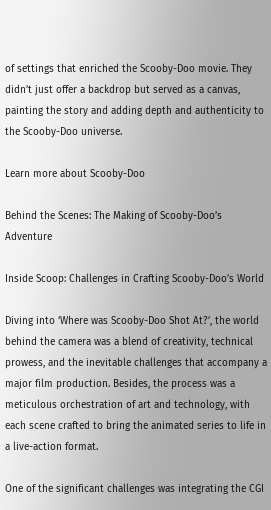of settings that enriched the Scooby-Doo movie. They didn’t just offer a backdrop but served as a canvas, painting the story and adding depth and authenticity to the Scooby-Doo universe.

Learn more about Scooby-Doo

Behind the Scenes: The Making of Scooby-Doo’s Adventure

Inside Scoop: Challenges in Crafting Scooby-Doo’s World

Diving into ‘Where was Scooby-Doo Shot At?’, the world behind the camera was a blend of creativity, technical prowess, and the inevitable challenges that accompany a major film production. Besides, the process was a meticulous orchestration of art and technology, with each scene crafted to bring the animated series to life in a live-action format.

One of the significant challenges was integrating the CGI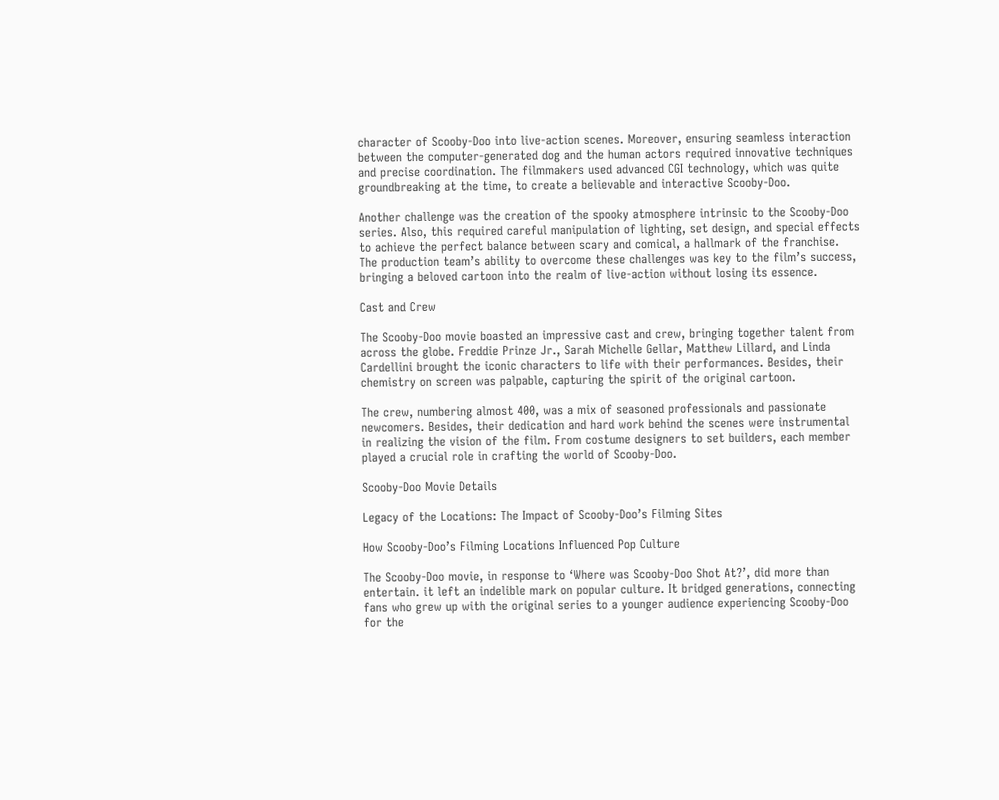character of Scooby-Doo into live-action scenes. Moreover, ensuring seamless interaction between the computer-generated dog and the human actors required innovative techniques and precise coordination. The filmmakers used advanced CGI technology, which was quite groundbreaking at the time, to create a believable and interactive Scooby-Doo.

Another challenge was the creation of the spooky atmosphere intrinsic to the Scooby-Doo series. Also, this required careful manipulation of lighting, set design, and special effects to achieve the perfect balance between scary and comical, a hallmark of the franchise. The production team’s ability to overcome these challenges was key to the film’s success, bringing a beloved cartoon into the realm of live-action without losing its essence.

Cast and Crew

The Scooby-Doo movie boasted an impressive cast and crew, bringing together talent from across the globe. Freddie Prinze Jr., Sarah Michelle Gellar, Matthew Lillard, and Linda Cardellini brought the iconic characters to life with their performances. Besides, their chemistry on screen was palpable, capturing the spirit of the original cartoon.

The crew, numbering almost 400, was a mix of seasoned professionals and passionate newcomers. Besides, their dedication and hard work behind the scenes were instrumental in realizing the vision of the film. From costume designers to set builders, each member played a crucial role in crafting the world of Scooby-Doo.

Scooby-Doo Movie Details

Legacy of the Locations: The Impact of Scooby-Doo’s Filming Sites

How Scooby-Doo’s Filming Locations Influenced Pop Culture

The Scooby-Doo movie, in response to ‘Where was Scooby-Doo Shot At?’, did more than entertain. it left an indelible mark on popular culture. It bridged generations, connecting fans who grew up with the original series to a younger audience experiencing Scooby-Doo for the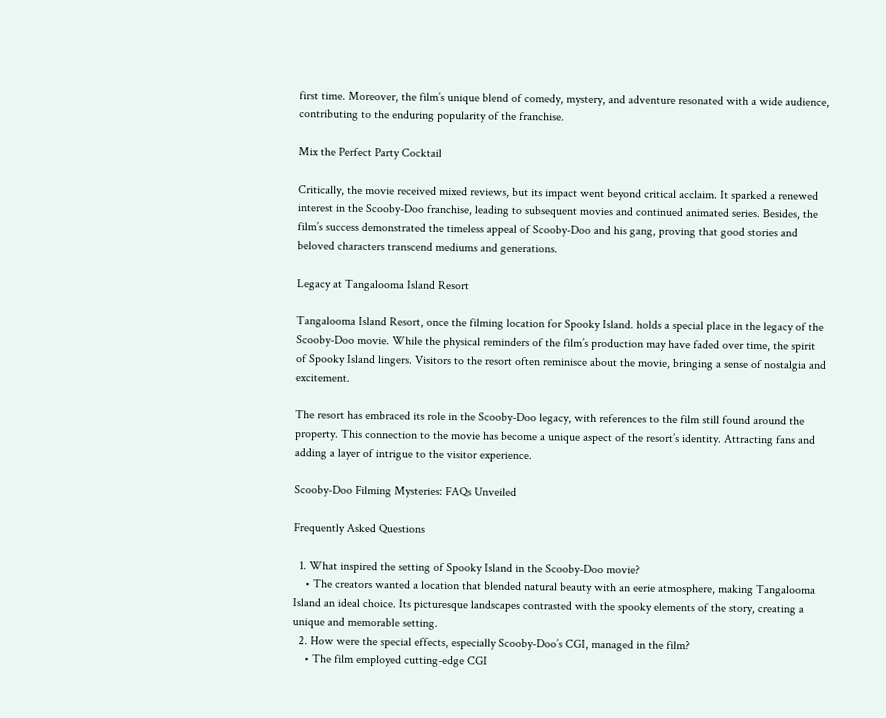first time. Moreover, the film’s unique blend of comedy, mystery, and adventure resonated with a wide audience, contributing to the enduring popularity of the franchise.

Mix the Perfect Party Cocktail

Critically, the movie received mixed reviews, but its impact went beyond critical acclaim. It sparked a renewed interest in the Scooby-Doo franchise, leading to subsequent movies and continued animated series. Besides, the film’s success demonstrated the timeless appeal of Scooby-Doo and his gang, proving that good stories and beloved characters transcend mediums and generations.

Legacy at Tangalooma Island Resort

Tangalooma Island Resort, once the filming location for Spooky Island. holds a special place in the legacy of the Scooby-Doo movie. While the physical reminders of the film’s production may have faded over time, the spirit of Spooky Island lingers. Visitors to the resort often reminisce about the movie, bringing a sense of nostalgia and excitement.

The resort has embraced its role in the Scooby-Doo legacy, with references to the film still found around the property. This connection to the movie has become a unique aspect of the resort’s identity. Attracting fans and adding a layer of intrigue to the visitor experience.

Scooby-Doo Filming Mysteries: FAQs Unveiled

Frequently Asked Questions

  1. What inspired the setting of Spooky Island in the Scooby-Doo movie?
    • The creators wanted a location that blended natural beauty with an eerie atmosphere, making Tangalooma Island an ideal choice. Its picturesque landscapes contrasted with the spooky elements of the story, creating a unique and memorable setting.
  2. How were the special effects, especially Scooby-Doo’s CGI, managed in the film?
    • The film employed cutting-edge CGI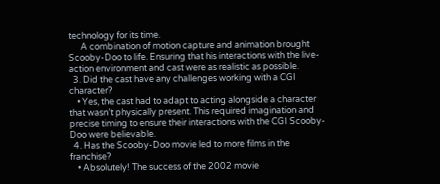technology for its time.
      A combination of motion capture and animation brought Scooby-Doo to life. Ensuring that his interactions with the live-action environment and cast were as realistic as possible.
  3. Did the cast have any challenges working with a CGI character?
    • Yes, the cast had to adapt to acting alongside a character that wasn’t physically present. This required imagination and precise timing to ensure their interactions with the CGI Scooby-Doo were believable.
  4. Has the Scooby-Doo movie led to more films in the franchise?
    • Absolutely! The success of the 2002 movie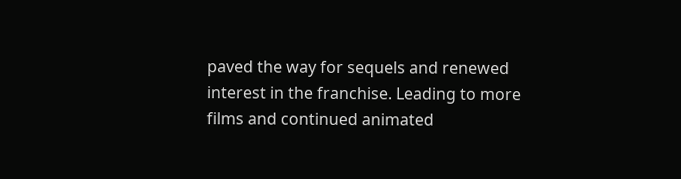paved the way for sequels and renewed interest in the franchise. Leading to more films and continued animated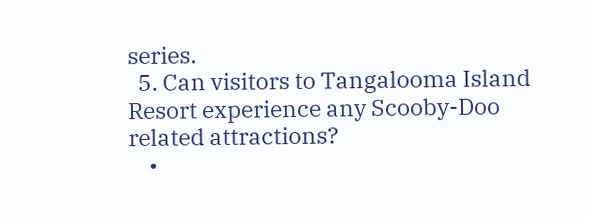series.
  5. Can visitors to Tangalooma Island Resort experience any Scooby-Doo related attractions?
    •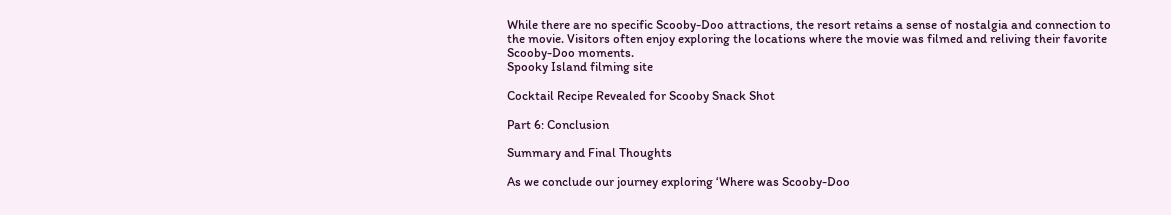While there are no specific Scooby-Doo attractions, the resort retains a sense of nostalgia and connection to the movie. Visitors often enjoy exploring the locations where the movie was filmed and reliving their favorite Scooby-Doo moments.
Spooky Island filming site

Cocktail Recipe Revealed for Scooby Snack Shot

Part 6: Conclusion

Summary and Final Thoughts

As we conclude our journey exploring ‘Where was Scooby-Doo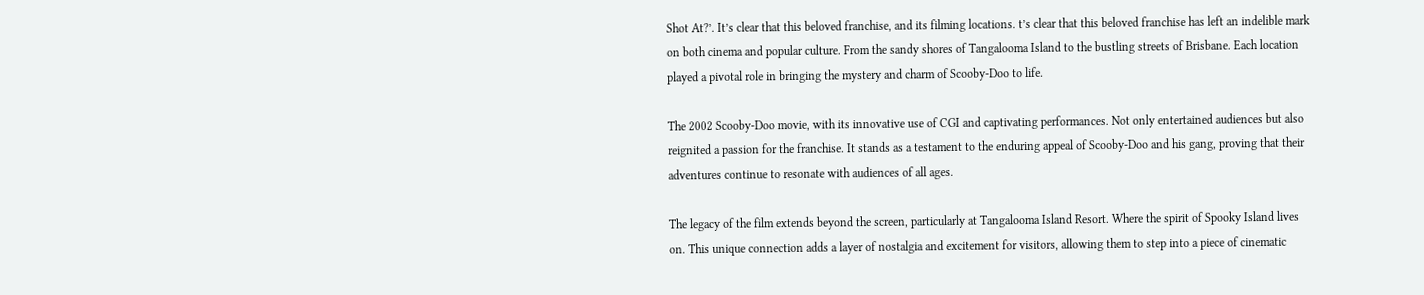Shot At?’. It’s clear that this beloved franchise, and its filming locations. t’s clear that this beloved franchise has left an indelible mark on both cinema and popular culture. From the sandy shores of Tangalooma Island to the bustling streets of Brisbane. Each location played a pivotal role in bringing the mystery and charm of Scooby-Doo to life.

The 2002 Scooby-Doo movie, with its innovative use of CGI and captivating performances. Not only entertained audiences but also reignited a passion for the franchise. It stands as a testament to the enduring appeal of Scooby-Doo and his gang, proving that their adventures continue to resonate with audiences of all ages.

The legacy of the film extends beyond the screen, particularly at Tangalooma Island Resort. Where the spirit of Spooky Island lives on. This unique connection adds a layer of nostalgia and excitement for visitors, allowing them to step into a piece of cinematic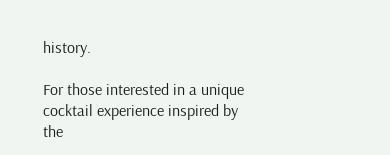history.

For those interested in a unique cocktail experience inspired by the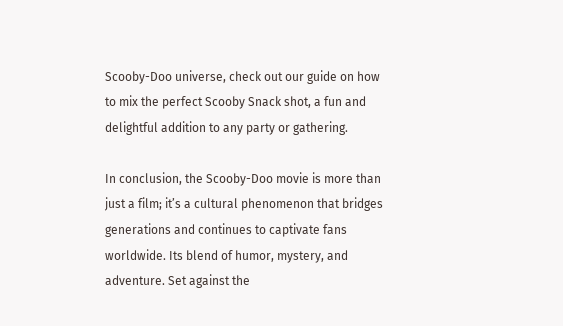Scooby-Doo universe, check out our guide on how to mix the perfect Scooby Snack shot, a fun and delightful addition to any party or gathering.

In conclusion, the Scooby-Doo movie is more than just a film; it’s a cultural phenomenon that bridges generations and continues to captivate fans worldwide. Its blend of humor, mystery, and adventure. Set against the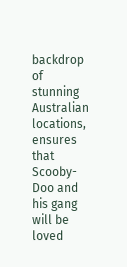backdrop of stunning Australian locations, ensures that Scooby-Doo and his gang will be loved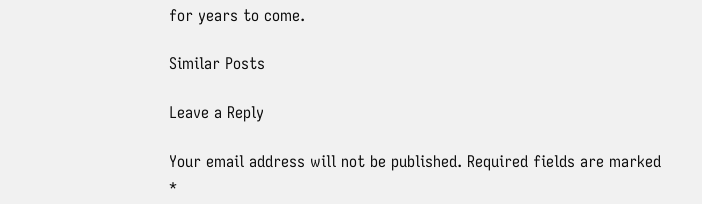for years to come.

Similar Posts

Leave a Reply

Your email address will not be published. Required fields are marked *